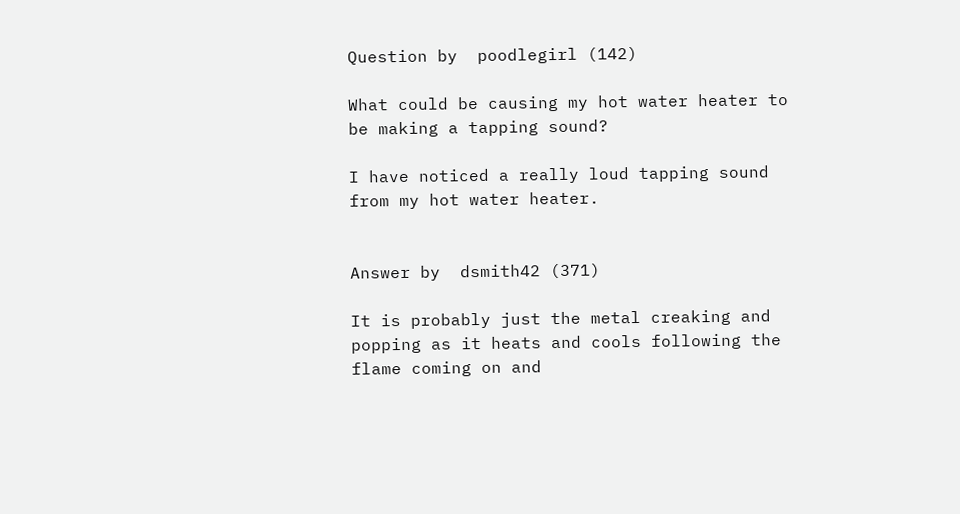Question by  poodlegirl (142)

What could be causing my hot water heater to be making a tapping sound?

I have noticed a really loud tapping sound from my hot water heater.


Answer by  dsmith42 (371)

It is probably just the metal creaking and popping as it heats and cools following the flame coming on and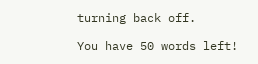turning back off.

You have 50 words left!